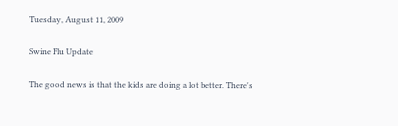Tuesday, August 11, 2009

Swine Flu Update

The good news is that the kids are doing a lot better. There's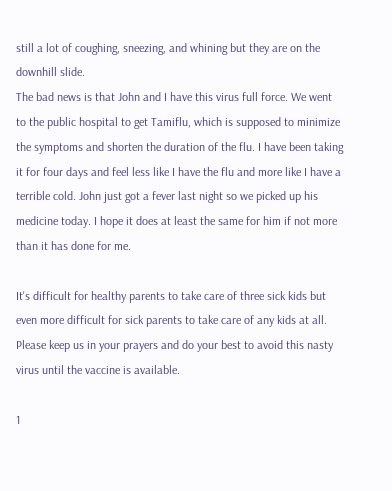still a lot of coughing, sneezing, and whining but they are on the downhill slide.
The bad news is that John and I have this virus full force. We went to the public hospital to get Tamiflu, which is supposed to minimize the symptoms and shorten the duration of the flu. I have been taking it for four days and feel less like I have the flu and more like I have a terrible cold. John just got a fever last night so we picked up his medicine today. I hope it does at least the same for him if not more than it has done for me.

It's difficult for healthy parents to take care of three sick kids but even more difficult for sick parents to take care of any kids at all. Please keep us in your prayers and do your best to avoid this nasty virus until the vaccine is available.

1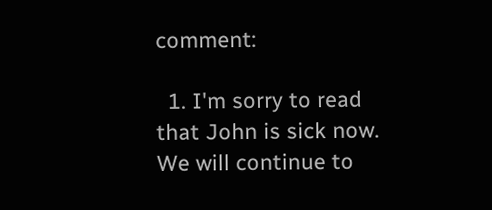comment:

  1. I'm sorry to read that John is sick now. We will continue to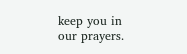keep you in our prayers.